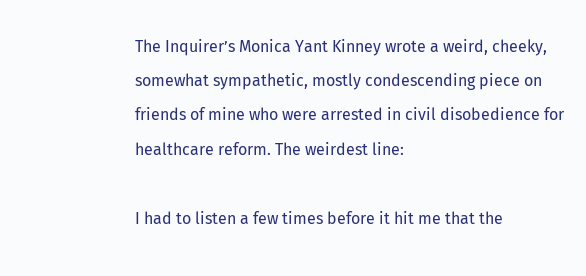The Inquirer’s Monica Yant Kinney wrote a weird, cheeky, somewhat sympathetic, mostly condescending piece on friends of mine who were arrested in civil disobedience for healthcare reform. The weirdest line:

I had to listen a few times before it hit me that the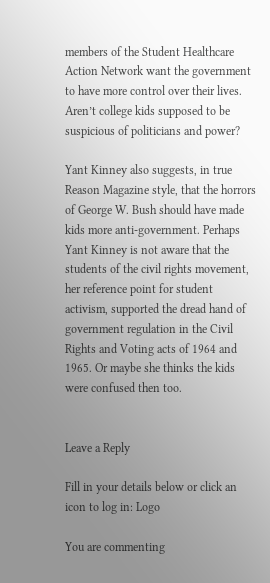members of the Student Healthcare Action Network want the government to have more control over their lives. Aren’t college kids supposed to be suspicious of politicians and power?

Yant Kinney also suggests, in true Reason Magazine style, that the horrors of George W. Bush should have made kids more anti-government. Perhaps Yant Kinney is not aware that the students of the civil rights movement, her reference point for student activism, supported the dread hand of government regulation in the Civil Rights and Voting acts of 1964 and 1965. Or maybe she thinks the kids were confused then too.


Leave a Reply

Fill in your details below or click an icon to log in: Logo

You are commenting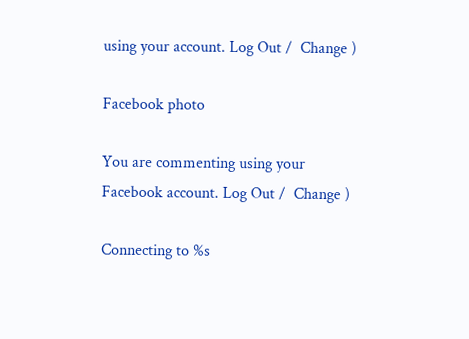using your account. Log Out /  Change )

Facebook photo

You are commenting using your Facebook account. Log Out /  Change )

Connecting to %s